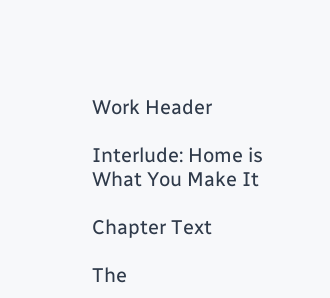Work Header

Interlude: Home is What You Make It

Chapter Text

The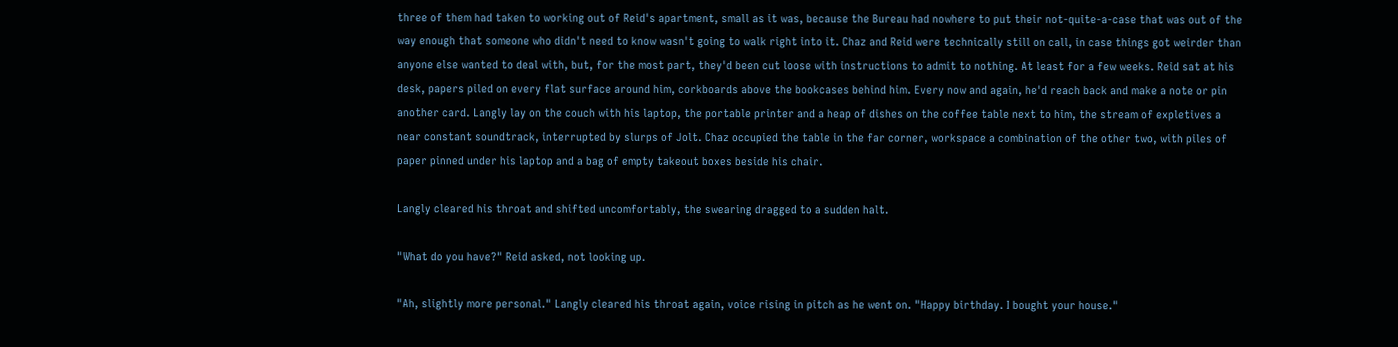three of them had taken to working out of Reid's apartment, small as it was, because the Bureau had nowhere to put their not-quite-a-case that was out of the way enough that someone who didn't need to know wasn't going to walk right into it. Chaz and Reid were technically still on call, in case things got weirder than anyone else wanted to deal with, but, for the most part, they'd been cut loose with instructions to admit to nothing. At least for a few weeks. Reid sat at his desk, papers piled on every flat surface around him, corkboards above the bookcases behind him. Every now and again, he'd reach back and make a note or pin another card. Langly lay on the couch with his laptop, the portable printer and a heap of dishes on the coffee table next to him, the stream of expletives a near constant soundtrack, interrupted by slurps of Jolt. Chaz occupied the table in the far corner, workspace a combination of the other two, with piles of paper pinned under his laptop and a bag of empty takeout boxes beside his chair.

Langly cleared his throat and shifted uncomfortably, the swearing dragged to a sudden halt.

"What do you have?" Reid asked, not looking up.

"Ah, slightly more personal." Langly cleared his throat again, voice rising in pitch as he went on. "Happy birthday. I bought your house."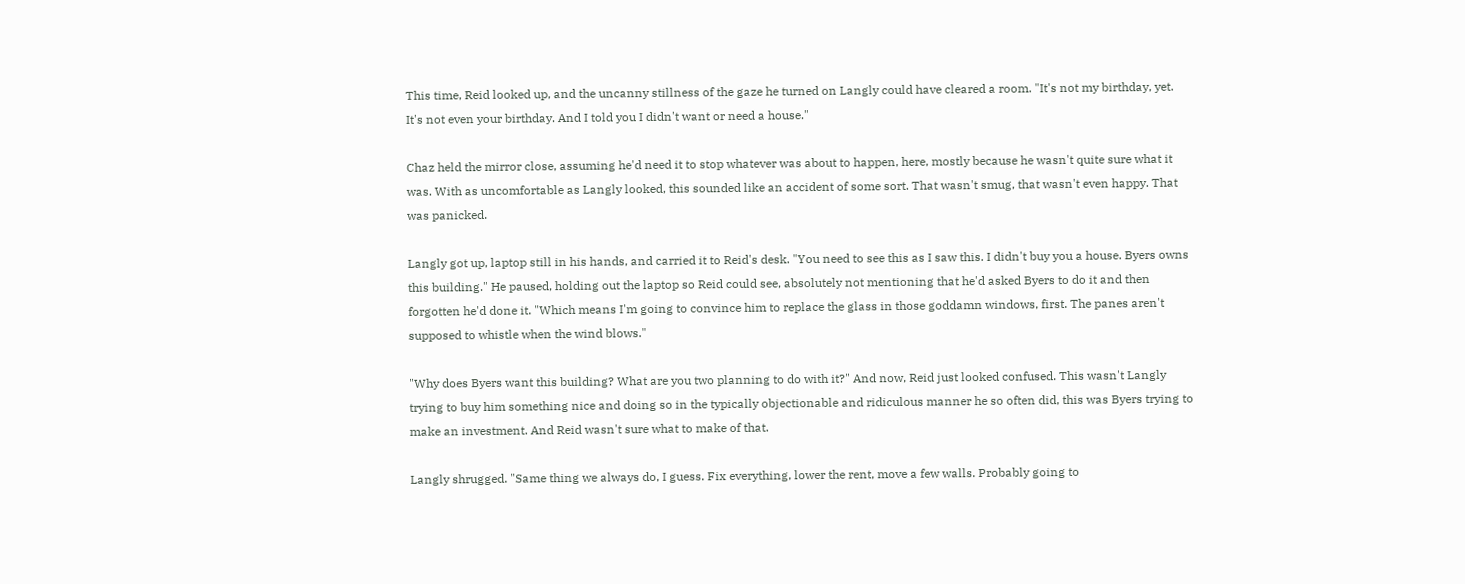This time, Reid looked up, and the uncanny stillness of the gaze he turned on Langly could have cleared a room. "It's not my birthday, yet. It's not even your birthday. And I told you I didn't want or need a house."

Chaz held the mirror close, assuming he'd need it to stop whatever was about to happen, here, mostly because he wasn't quite sure what it was. With as uncomfortable as Langly looked, this sounded like an accident of some sort. That wasn't smug, that wasn't even happy. That was panicked.

Langly got up, laptop still in his hands, and carried it to Reid's desk. "You need to see this as I saw this. I didn't buy you a house. Byers owns this building." He paused, holding out the laptop so Reid could see, absolutely not mentioning that he'd asked Byers to do it and then forgotten he'd done it. "Which means I'm going to convince him to replace the glass in those goddamn windows, first. The panes aren't supposed to whistle when the wind blows."

"Why does Byers want this building? What are you two planning to do with it?" And now, Reid just looked confused. This wasn't Langly trying to buy him something nice and doing so in the typically objectionable and ridiculous manner he so often did, this was Byers trying to make an investment. And Reid wasn't sure what to make of that.

Langly shrugged. "Same thing we always do, I guess. Fix everything, lower the rent, move a few walls. Probably going to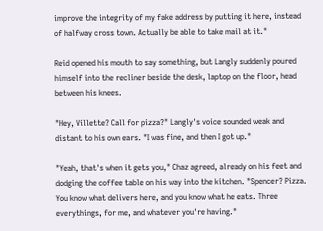improve the integrity of my fake address by putting it here, instead of halfway cross town. Actually be able to take mail at it."

Reid opened his mouth to say something, but Langly suddenly poured himself into the recliner beside the desk, laptop on the floor, head between his knees.

"Hey, Villette? Call for pizza?" Langly's voice sounded weak and distant to his own ears. "I was fine, and then I got up."

"Yeah, that's when it gets you," Chaz agreed, already on his feet and dodging the coffee table on his way into the kitchen. "Spencer? Pizza. You know what delivers here, and you know what he eats. Three everythings, for me, and whatever you're having."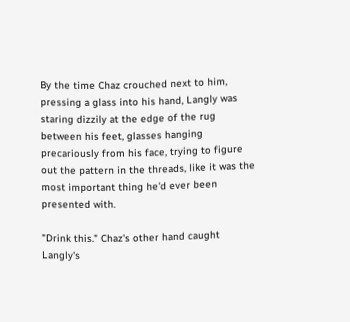By the time Chaz crouched next to him, pressing a glass into his hand, Langly was staring dizzily at the edge of the rug between his feet, glasses hanging precariously from his face, trying to figure out the pattern in the threads, like it was the most important thing he'd ever been presented with.

"Drink this." Chaz's other hand caught Langly's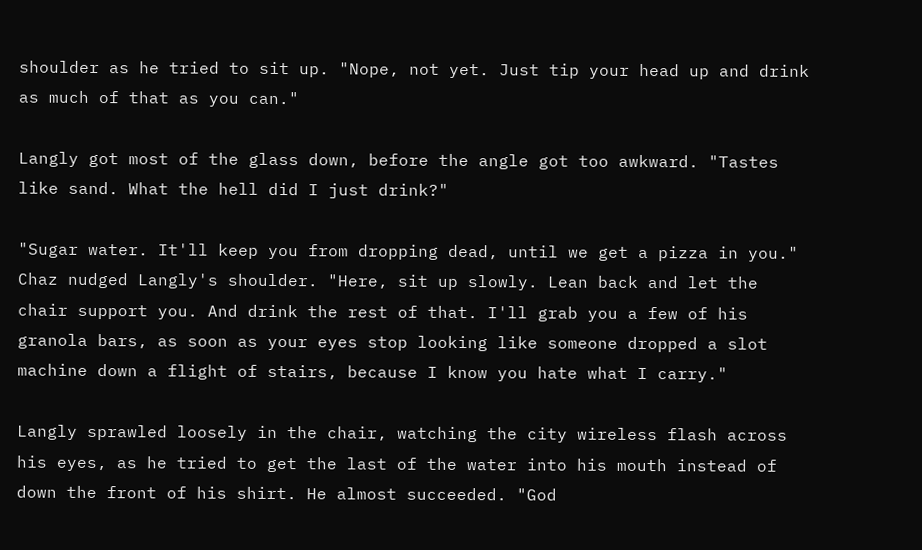shoulder as he tried to sit up. "Nope, not yet. Just tip your head up and drink as much of that as you can."

Langly got most of the glass down, before the angle got too awkward. "Tastes like sand. What the hell did I just drink?"

"Sugar water. It'll keep you from dropping dead, until we get a pizza in you." Chaz nudged Langly's shoulder. "Here, sit up slowly. Lean back and let the chair support you. And drink the rest of that. I'll grab you a few of his granola bars, as soon as your eyes stop looking like someone dropped a slot machine down a flight of stairs, because I know you hate what I carry."

Langly sprawled loosely in the chair, watching the city wireless flash across his eyes, as he tried to get the last of the water into his mouth instead of down the front of his shirt. He almost succeeded. "God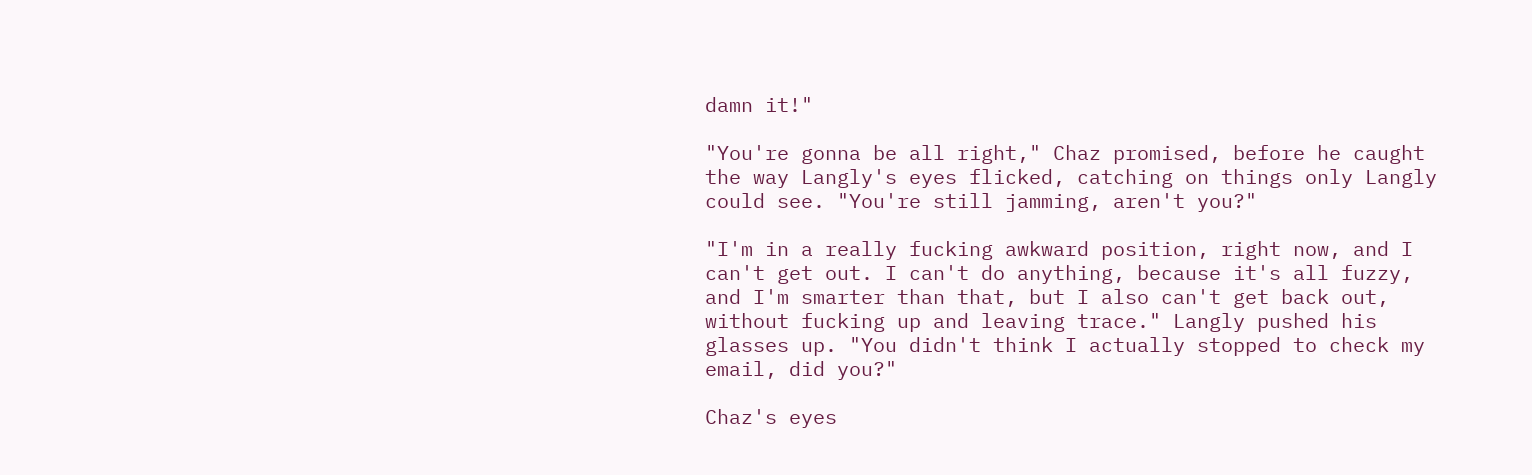damn it!"

"You're gonna be all right," Chaz promised, before he caught the way Langly's eyes flicked, catching on things only Langly could see. "You're still jamming, aren't you?"

"I'm in a really fucking awkward position, right now, and I can't get out. I can't do anything, because it's all fuzzy, and I'm smarter than that, but I also can't get back out, without fucking up and leaving trace." Langly pushed his glasses up. "You didn't think I actually stopped to check my email, did you?"

Chaz's eyes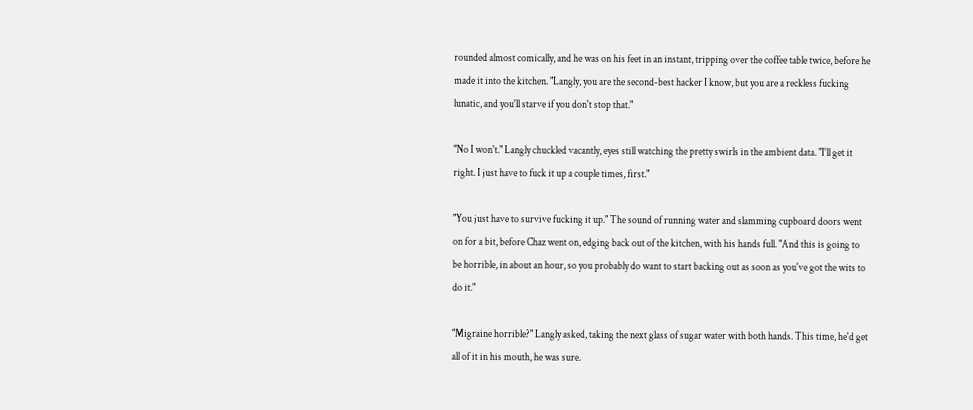rounded almost comically, and he was on his feet in an instant, tripping over the coffee table twice, before he made it into the kitchen. "Langly, you are the second-best hacker I know, but you are a reckless fucking lunatic, and you'll starve if you don't stop that."

"No I won't." Langly chuckled vacantly, eyes still watching the pretty swirls in the ambient data. "I'll get it right. I just have to fuck it up a couple times, first."

"You just have to survive fucking it up." The sound of running water and slamming cupboard doors went on for a bit, before Chaz went on, edging back out of the kitchen, with his hands full. "And this is going to be horrible, in about an hour, so you probably do want to start backing out as soon as you've got the wits to do it."

"Migraine horrible?" Langly asked, taking the next glass of sugar water with both hands. This time, he'd get all of it in his mouth, he was sure.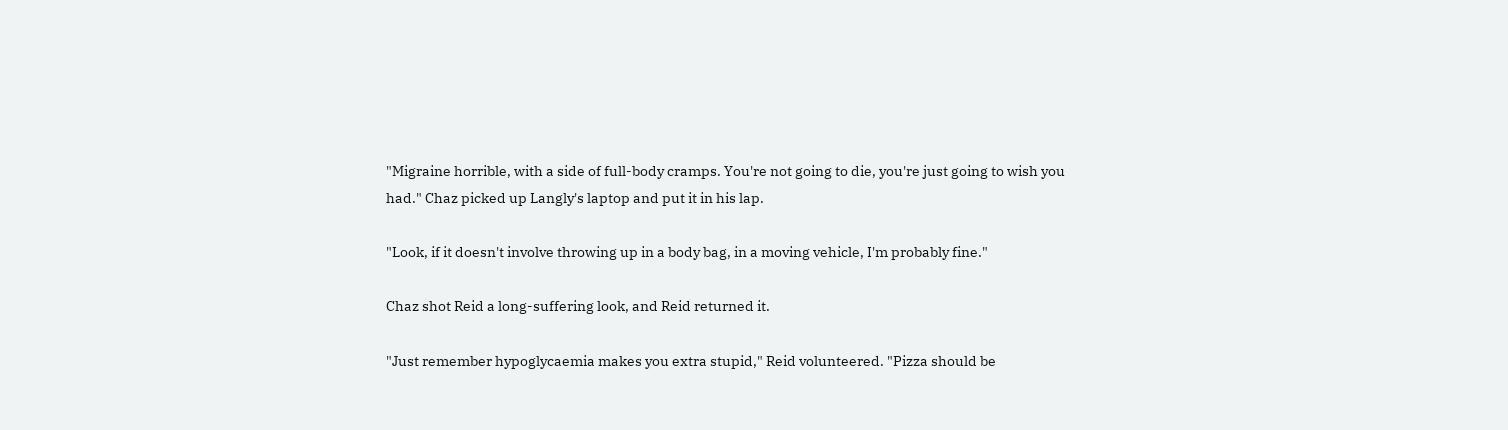"Migraine horrible, with a side of full-body cramps. You're not going to die, you're just going to wish you had." Chaz picked up Langly's laptop and put it in his lap.

"Look, if it doesn't involve throwing up in a body bag, in a moving vehicle, I'm probably fine."

Chaz shot Reid a long-suffering look, and Reid returned it.

"Just remember hypoglycaemia makes you extra stupid," Reid volunteered. "Pizza should be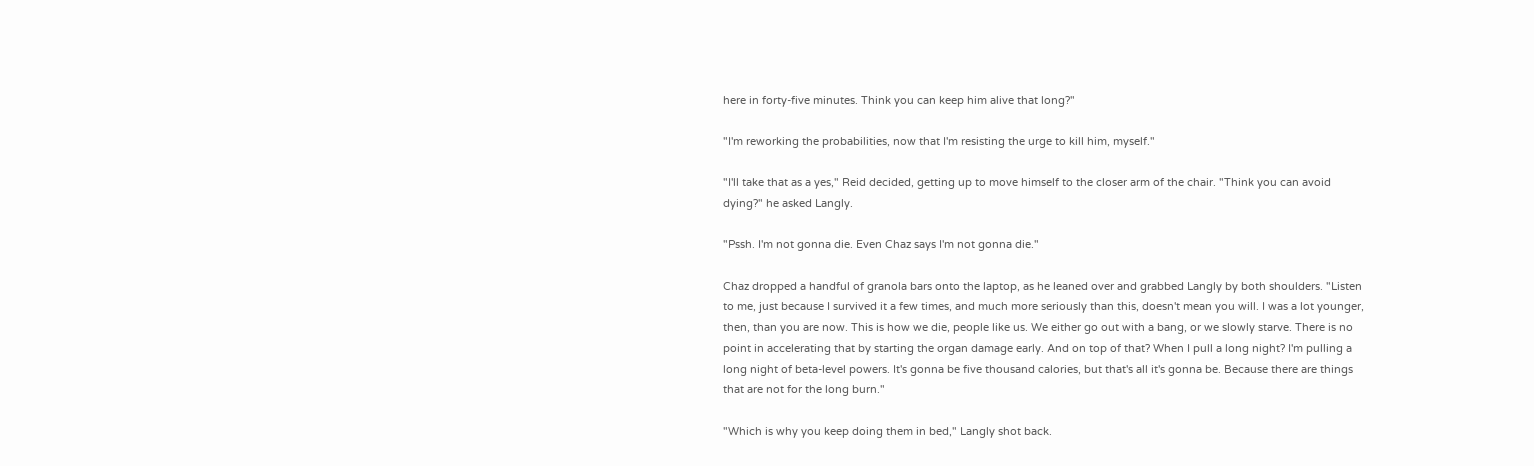here in forty-five minutes. Think you can keep him alive that long?"

"I'm reworking the probabilities, now that I'm resisting the urge to kill him, myself."

"I'll take that as a yes," Reid decided, getting up to move himself to the closer arm of the chair. "Think you can avoid dying?" he asked Langly.

"Pssh. I'm not gonna die. Even Chaz says I'm not gonna die."

Chaz dropped a handful of granola bars onto the laptop, as he leaned over and grabbed Langly by both shoulders. "Listen to me, just because I survived it a few times, and much more seriously than this, doesn't mean you will. I was a lot younger, then, than you are now. This is how we die, people like us. We either go out with a bang, or we slowly starve. There is no point in accelerating that by starting the organ damage early. And on top of that? When I pull a long night? I'm pulling a long night of beta-level powers. It's gonna be five thousand calories, but that's all it's gonna be. Because there are things that are not for the long burn."

"Which is why you keep doing them in bed," Langly shot back.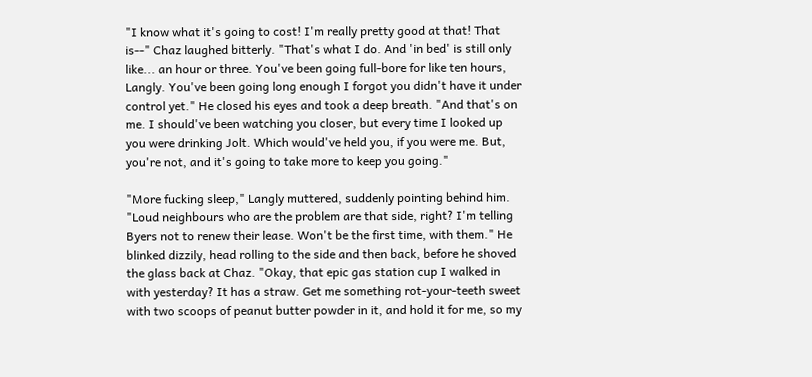"I know what it's going to cost! I'm really pretty good at that! That is--" Chaz laughed bitterly. "That's what I do. And 'in bed' is still only like... an hour or three. You've been going full-bore for like ten hours, Langly. You've been going long enough I forgot you didn't have it under control yet." He closed his eyes and took a deep breath. "And that's on me. I should've been watching you closer, but every time I looked up you were drinking Jolt. Which would've held you, if you were me. But, you're not, and it's going to take more to keep you going."

"More fucking sleep," Langly muttered, suddenly pointing behind him. "Loud neighbours who are the problem are that side, right? I'm telling Byers not to renew their lease. Won't be the first time, with them." He blinked dizzily, head rolling to the side and then back, before he shoved the glass back at Chaz. "Okay, that epic gas station cup I walked in with yesterday? It has a straw. Get me something rot-your-teeth sweet with two scoops of peanut butter powder in it, and hold it for me, so my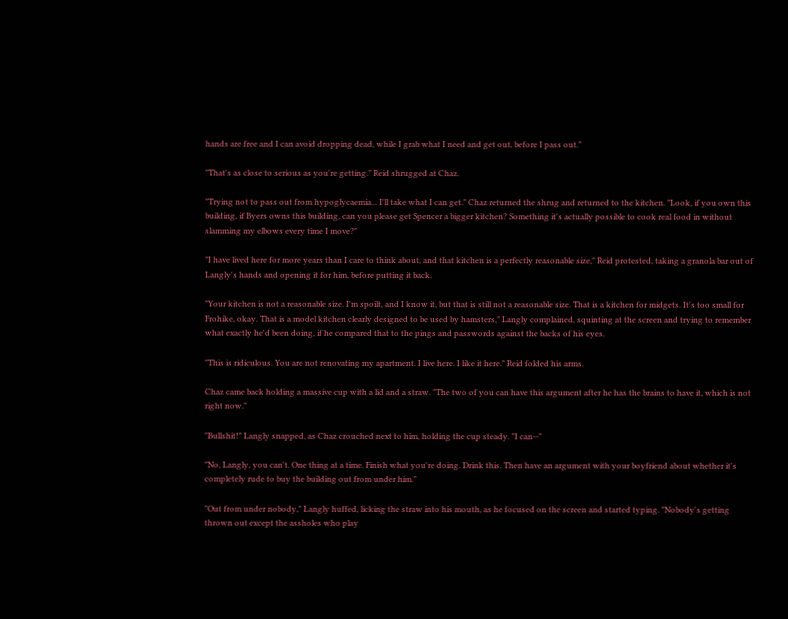hands are free and I can avoid dropping dead, while I grab what I need and get out, before I pass out."

"That's as close to serious as you're getting." Reid shrugged at Chaz.

"Trying not to pass out from hypoglycaemia... I'll take what I can get." Chaz returned the shrug and returned to the kitchen. "Look, if you own this building, if Byers owns this building, can you please get Spencer a bigger kitchen? Something it's actually possible to cook real food in without slamming my elbows every time I move?"

"I have lived here for more years than I care to think about, and that kitchen is a perfectly reasonable size," Reid protested, taking a granola bar out of Langly's hands and opening it for him, before putting it back.

"Your kitchen is not a reasonable size. I'm spoilt, and I know it, but that is still not a reasonable size. That is a kitchen for midgets. It's too small for Frohike, okay. That is a model kitchen clearly designed to be used by hamsters," Langly complained, squinting at the screen and trying to remember what exactly he'd been doing, if he compared that to the pings and passwords against the backs of his eyes.

"This is ridiculous. You are not renovating my apartment. I live here. I like it here." Reid folded his arms.

Chaz came back holding a massive cup with a lid and a straw. "The two of you can have this argument after he has the brains to have it, which is not right now."

"Bullshit!" Langly snapped, as Chaz crouched next to him, holding the cup steady. "I can--"

"No, Langly, you can't. One thing at a time. Finish what you're doing. Drink this. Then have an argument with your boyfriend about whether it's completely rude to buy the building out from under him."

"Out from under nobody," Langly huffed, licking the straw into his mouth, as he focused on the screen and started typing. "Nobody's getting thrown out except the assholes who play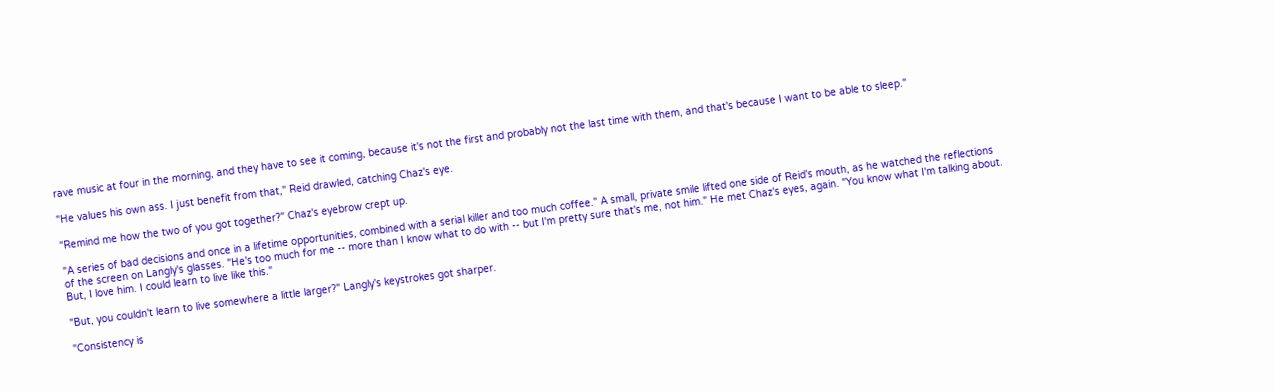rave music at four in the morning, and they have to see it coming, because it's not the first and probably not the last time with them, and that's because I want to be able to sleep."

"He values his own ass. I just benefit from that," Reid drawled, catching Chaz's eye.

"Remind me how the two of you got together?" Chaz's eyebrow crept up.

"A series of bad decisions and once in a lifetime opportunities, combined with a serial killer and too much coffee." A small, private smile lifted one side of Reid's mouth, as he watched the reflections of the screen on Langly's glasses. "He's too much for me -- more than I know what to do with -- but I'm pretty sure that's me, not him." He met Chaz's eyes, again. "You know what I'm talking about. But, I love him. I could learn to live like this."

"But, you couldn't learn to live somewhere a little larger?" Langly's keystrokes got sharper.

"Consistency is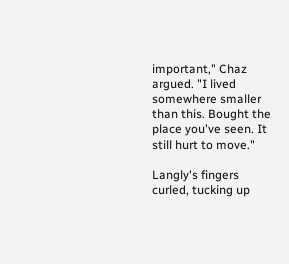important," Chaz argued. "I lived somewhere smaller than this. Bought the place you've seen. It still hurt to move."

Langly's fingers curled, tucking up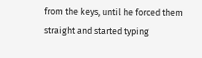from the keys, until he forced them straight and started typing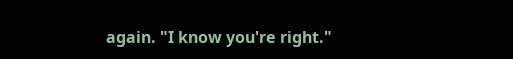again. "I know you're right."